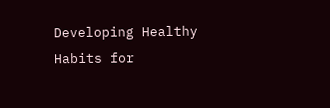Developing Healthy Habits for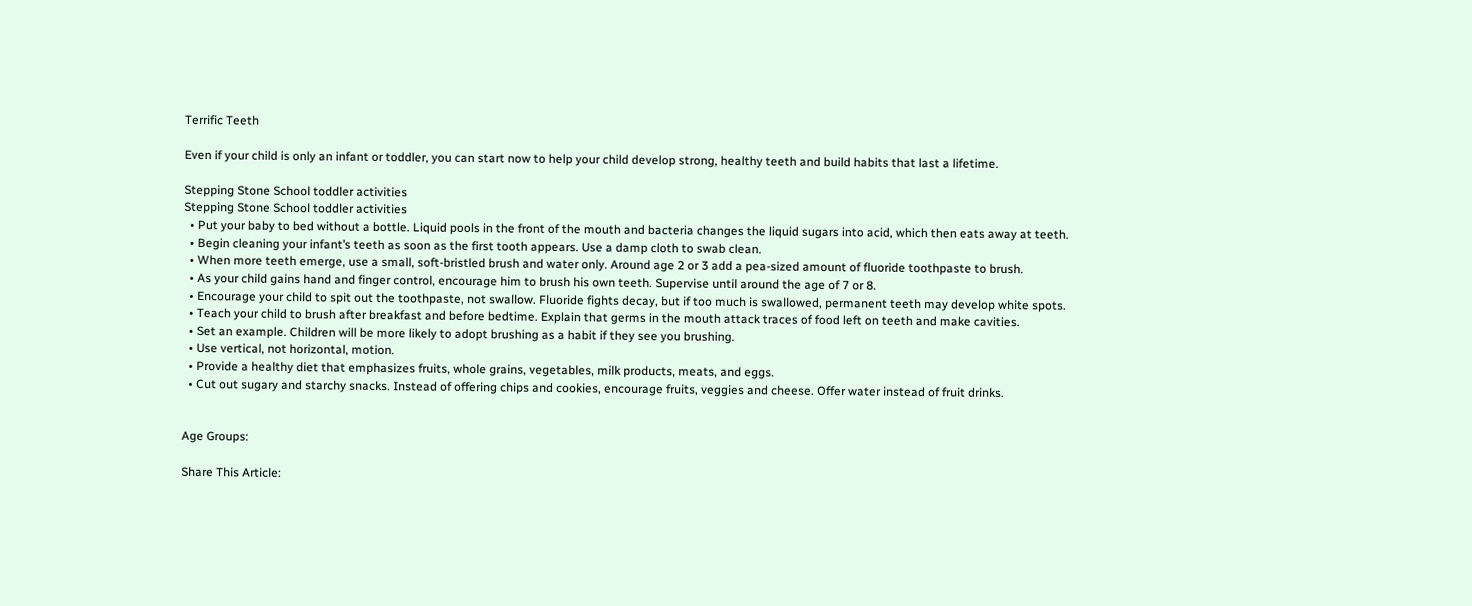Terrific Teeth

Even if your child is only an infant or toddler, you can start now to help your child develop strong, healthy teeth and build habits that last a lifetime.

Stepping Stone School toddler activities
Stepping Stone School toddler activities
  • Put your baby to bed without a bottle. Liquid pools in the front of the mouth and bacteria changes the liquid sugars into acid, which then eats away at teeth.
  • Begin cleaning your infant’s teeth as soon as the first tooth appears. Use a damp cloth to swab clean.
  • When more teeth emerge, use a small, soft-bristled brush and water only. Around age 2 or 3 add a pea-sized amount of fluoride toothpaste to brush.
  • As your child gains hand and finger control, encourage him to brush his own teeth. Supervise until around the age of 7 or 8.
  • Encourage your child to spit out the toothpaste, not swallow. Fluoride fights decay, but if too much is swallowed, permanent teeth may develop white spots.
  • Teach your child to brush after breakfast and before bedtime. Explain that germs in the mouth attack traces of food left on teeth and make cavities.
  • Set an example. Children will be more likely to adopt brushing as a habit if they see you brushing.
  • Use vertical, not horizontal, motion.
  • Provide a healthy diet that emphasizes fruits, whole grains, vegetables, milk products, meats, and eggs.
  • Cut out sugary and starchy snacks. Instead of offering chips and cookies, encourage fruits, veggies and cheese. Offer water instead of fruit drinks.


Age Groups:

Share This Article: